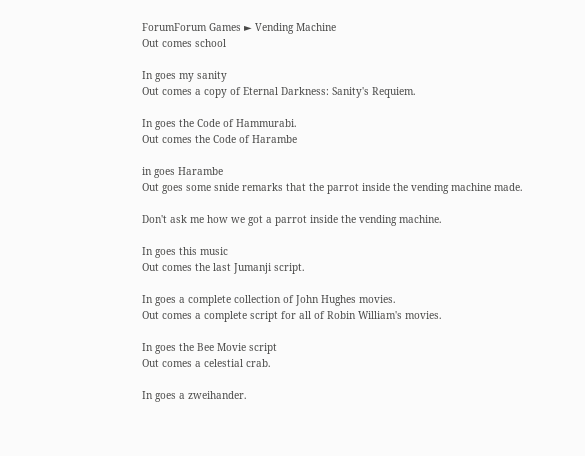ForumForum Games ► Vending Machine
Out comes school

In goes my sanity
Out comes a copy of Eternal Darkness: Sanity's Requiem.

In goes the Code of Hammurabi.
Out comes the Code of Harambe

in goes Harambe
Out goes some snide remarks that the parrot inside the vending machine made.

Don't ask me how we got a parrot inside the vending machine.

In goes this music
Out comes the last Jumanji script.

In goes a complete collection of John Hughes movies.
Out comes a complete script for all of Robin William's movies.

In goes the Bee Movie script
Out comes a celestial crab.

In goes a zweihander.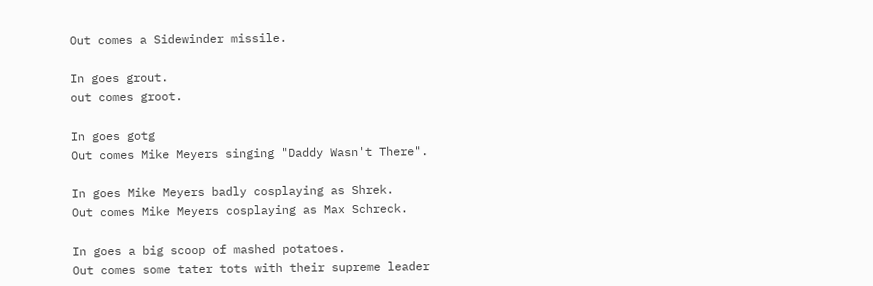Out comes a Sidewinder missile.

In goes grout.
out comes groot.

In goes gotg
Out comes Mike Meyers singing "Daddy Wasn't There".

In goes Mike Meyers badly cosplaying as Shrek.
Out comes Mike Meyers cosplaying as Max Schreck.

In goes a big scoop of mashed potatoes.
Out comes some tater tots with their supreme leader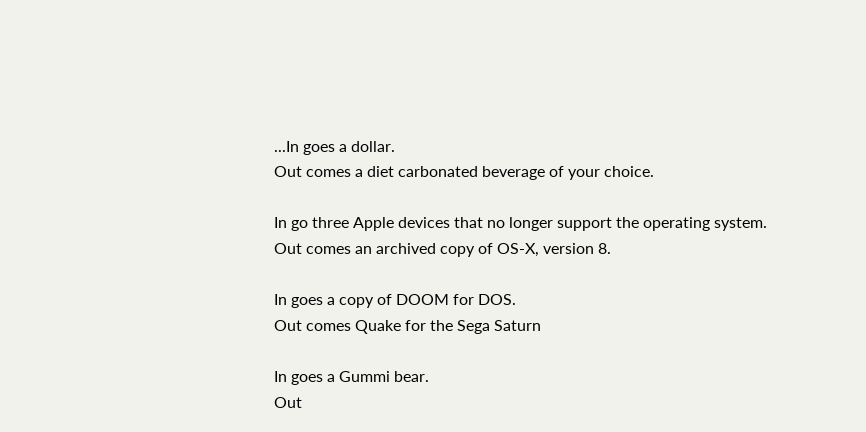...In goes a dollar.
Out comes a diet carbonated beverage of your choice.

In go three Apple devices that no longer support the operating system.
Out comes an archived copy of OS-X, version 8.

In goes a copy of DOOM for DOS.
Out comes Quake for the Sega Saturn

In goes a Gummi bear.
Out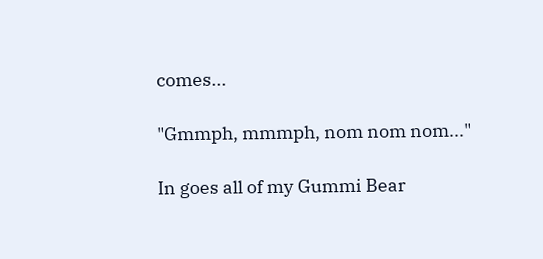comes...

"Gmmph, mmmph, nom nom nom..."

In goes all of my Gummi Bear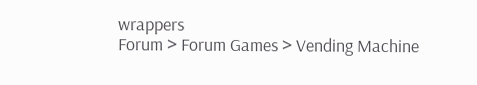wrappers
Forum > Forum Games > Vending Machine